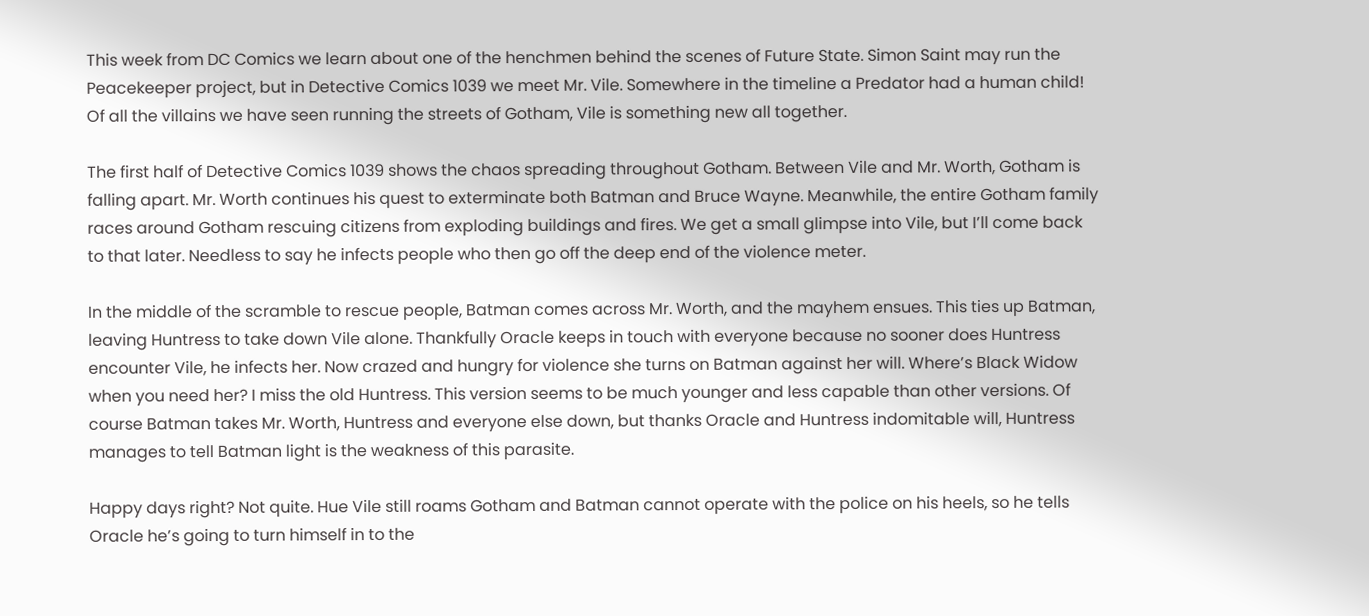This week from DC Comics we learn about one of the henchmen behind the scenes of Future State. Simon Saint may run the Peacekeeper project, but in Detective Comics 1039 we meet Mr. Vile. Somewhere in the timeline a Predator had a human child! Of all the villains we have seen running the streets of Gotham, Vile is something new all together.

The first half of Detective Comics 1039 shows the chaos spreading throughout Gotham. Between Vile and Mr. Worth, Gotham is falling apart. Mr. Worth continues his quest to exterminate both Batman and Bruce Wayne. Meanwhile, the entire Gotham family races around Gotham rescuing citizens from exploding buildings and fires. We get a small glimpse into Vile, but I’ll come back to that later. Needless to say he infects people who then go off the deep end of the violence meter.

In the middle of the scramble to rescue people, Batman comes across Mr. Worth, and the mayhem ensues. This ties up Batman, leaving Huntress to take down Vile alone. Thankfully Oracle keeps in touch with everyone because no sooner does Huntress encounter Vile, he infects her. Now crazed and hungry for violence she turns on Batman against her will. Where’s Black Widow when you need her? I miss the old Huntress. This version seems to be much younger and less capable than other versions. Of course Batman takes Mr. Worth, Huntress and everyone else down, but thanks Oracle and Huntress indomitable will, Huntress manages to tell Batman light is the weakness of this parasite.

Happy days right? Not quite. Hue Vile still roams Gotham and Batman cannot operate with the police on his heels, so he tells Oracle he’s going to turn himself in to the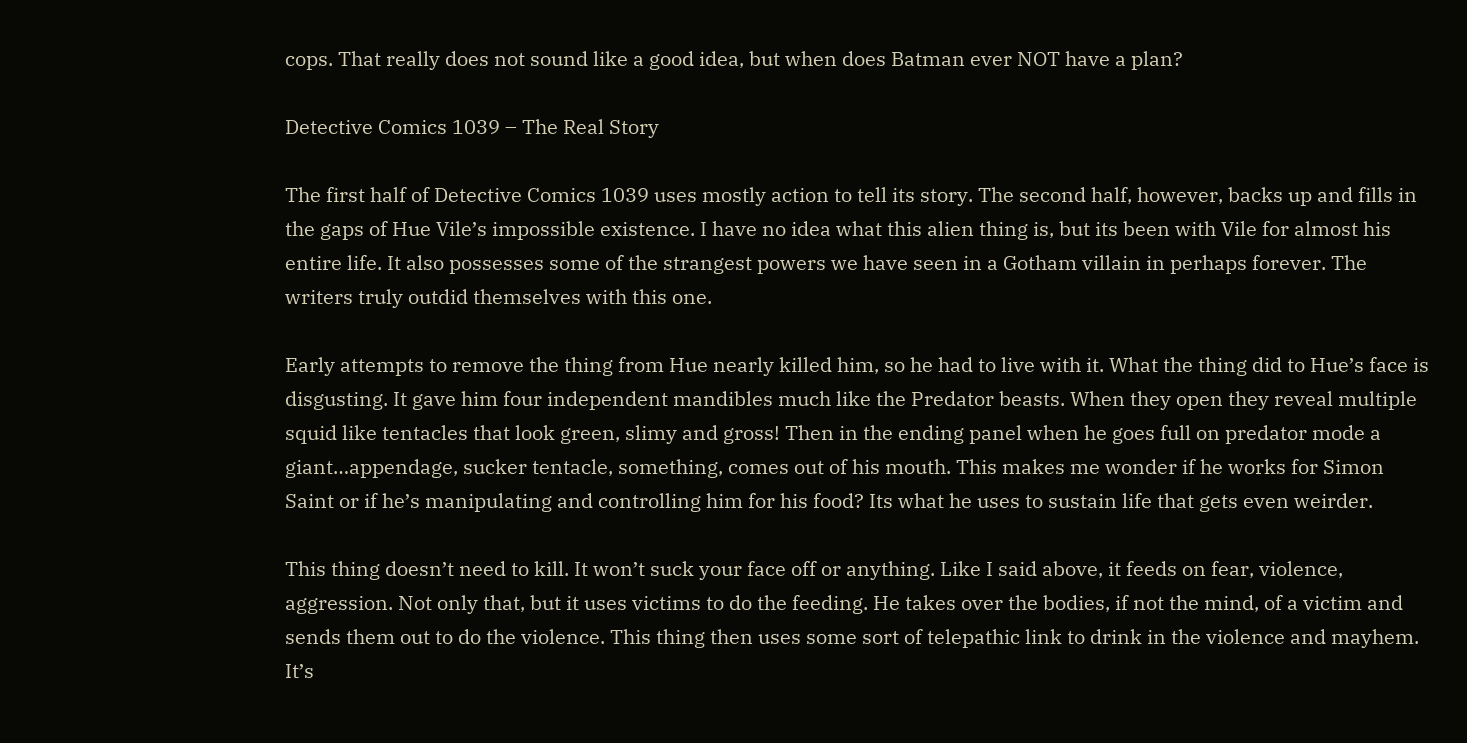cops. That really does not sound like a good idea, but when does Batman ever NOT have a plan?

Detective Comics 1039 – The Real Story

The first half of Detective Comics 1039 uses mostly action to tell its story. The second half, however, backs up and fills in the gaps of Hue Vile’s impossible existence. I have no idea what this alien thing is, but its been with Vile for almost his entire life. It also possesses some of the strangest powers we have seen in a Gotham villain in perhaps forever. The writers truly outdid themselves with this one.

Early attempts to remove the thing from Hue nearly killed him, so he had to live with it. What the thing did to Hue’s face is disgusting. It gave him four independent mandibles much like the Predator beasts. When they open they reveal multiple squid like tentacles that look green, slimy and gross! Then in the ending panel when he goes full on predator mode a giant…appendage, sucker tentacle, something, comes out of his mouth. This makes me wonder if he works for Simon Saint or if he’s manipulating and controlling him for his food? Its what he uses to sustain life that gets even weirder.

This thing doesn’t need to kill. It won’t suck your face off or anything. Like I said above, it feeds on fear, violence, aggression. Not only that, but it uses victims to do the feeding. He takes over the bodies, if not the mind, of a victim and sends them out to do the violence. This thing then uses some sort of telepathic link to drink in the violence and mayhem. It’s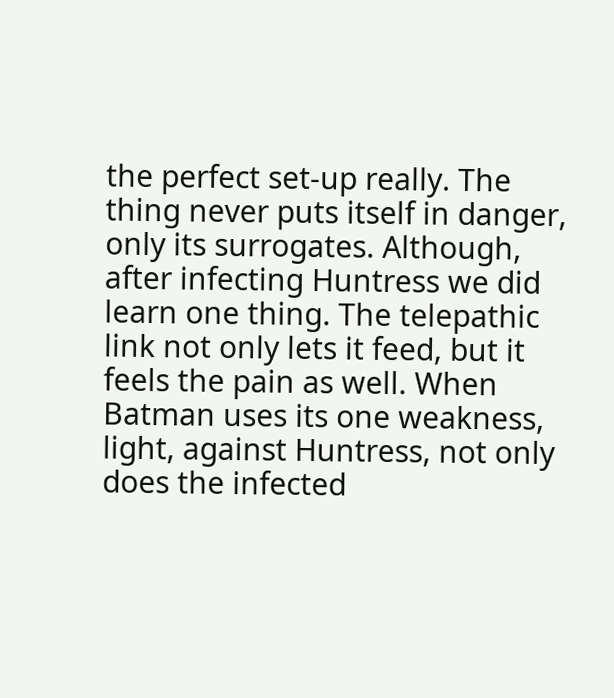the perfect set-up really. The thing never puts itself in danger, only its surrogates. Although, after infecting Huntress we did learn one thing. The telepathic link not only lets it feed, but it feels the pain as well. When Batman uses its one weakness, light, against Huntress, not only does the infected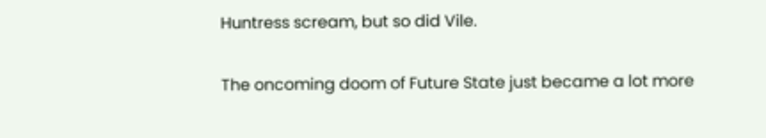Huntress scream, but so did Vile.

The oncoming doom of Future State just became a lot more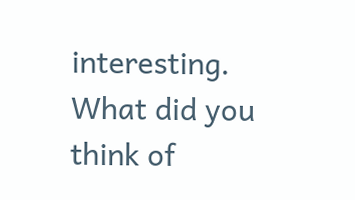interesting. What did you think of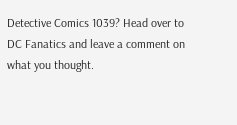Detective Comics 1039? Head over to DC Fanatics and leave a comment on what you thought.